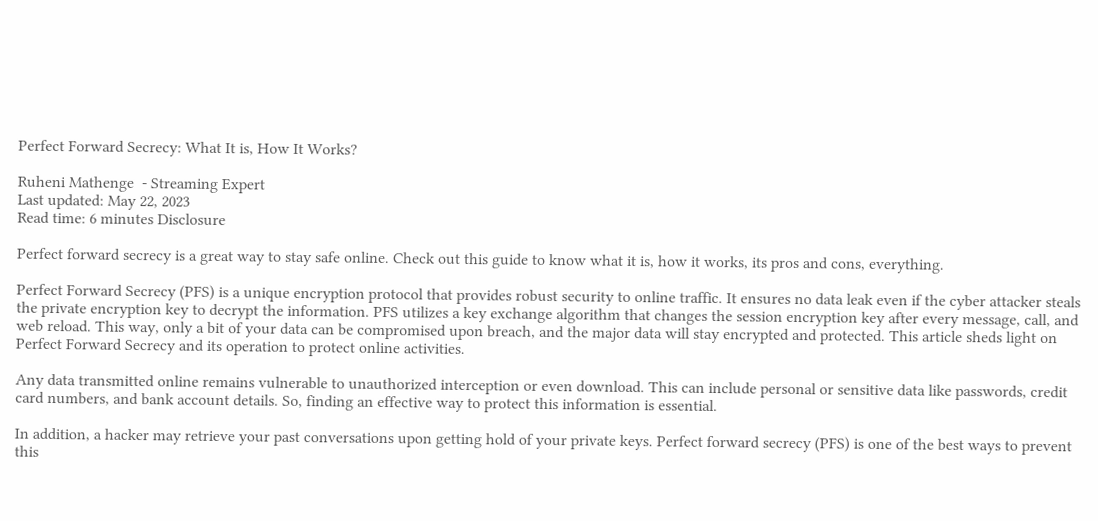Perfect Forward Secrecy: What It is, How It Works?

Ruheni Mathenge  - Streaming Expert
Last updated: May 22, 2023
Read time: 6 minutes Disclosure

Perfect forward secrecy is a great way to stay safe online. Check out this guide to know what it is, how it works, its pros and cons, everything.

Perfect Forward Secrecy (PFS) is a unique encryption protocol that provides robust security to online traffic. It ensures no data leak even if the cyber attacker steals the private encryption key to decrypt the information. PFS utilizes a key exchange algorithm that changes the session encryption key after every message, call, and web reload. This way, only a bit of your data can be compromised upon breach, and the major data will stay encrypted and protected. This article sheds light on Perfect Forward Secrecy and its operation to protect online activities.

Any data transmitted online remains vulnerable to unauthorized interception or even download. This can include personal or sensitive data like passwords, credit card numbers, and bank account details. So, finding an effective way to protect this information is essential.

In addition, a hacker may retrieve your past conversations upon getting hold of your private keys. Perfect forward secrecy (PFS) is one of the best ways to prevent this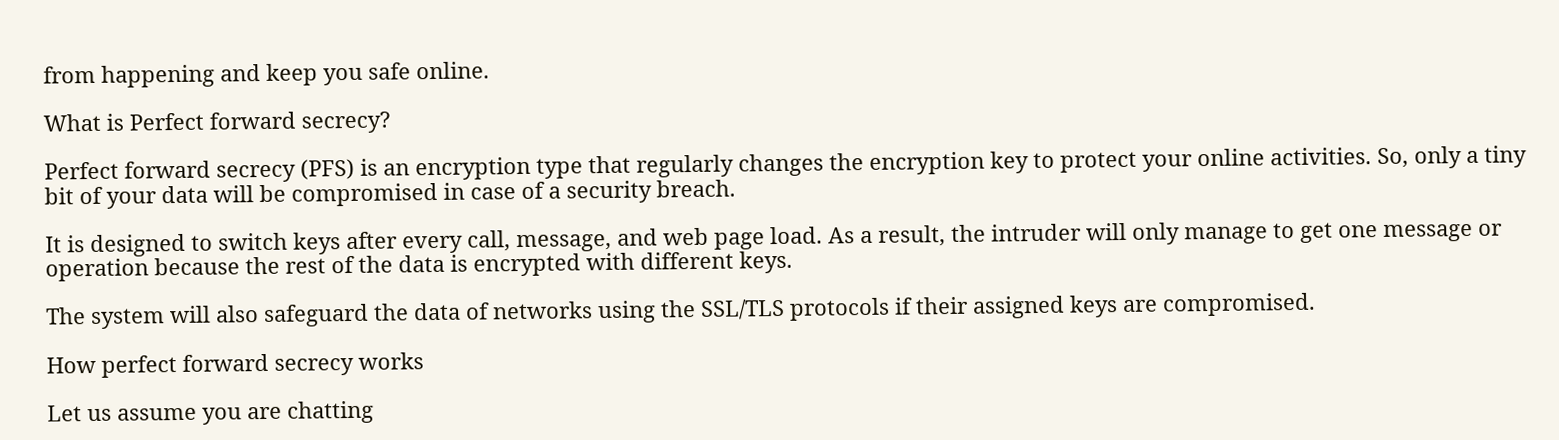from happening and keep you safe online.

What is Perfect forward secrecy?

Perfect forward secrecy (PFS) is an encryption type that regularly changes the encryption key to protect your online activities. So, only a tiny bit of your data will be compromised in case of a security breach.

It is designed to switch keys after every call, message, and web page load. As a result, the intruder will only manage to get one message or operation because the rest of the data is encrypted with different keys.

The system will also safeguard the data of networks using the SSL/TLS protocols if their assigned keys are compromised.

How perfect forward secrecy works

Let us assume you are chatting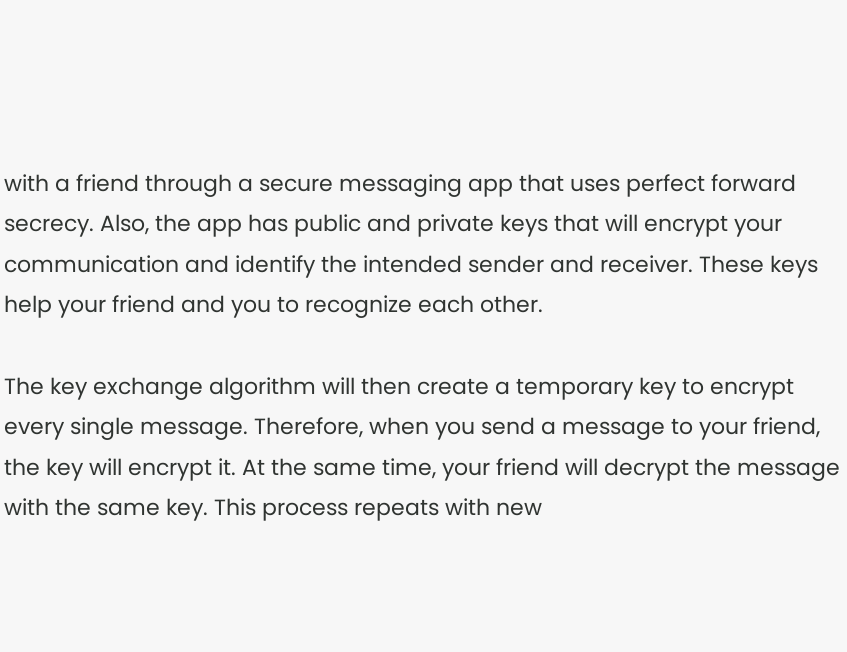with a friend through a secure messaging app that uses perfect forward secrecy. Also, the app has public and private keys that will encrypt your communication and identify the intended sender and receiver. These keys help your friend and you to recognize each other.

The key exchange algorithm will then create a temporary key to encrypt every single message. Therefore, when you send a message to your friend, the key will encrypt it. At the same time, your friend will decrypt the message with the same key. This process repeats with new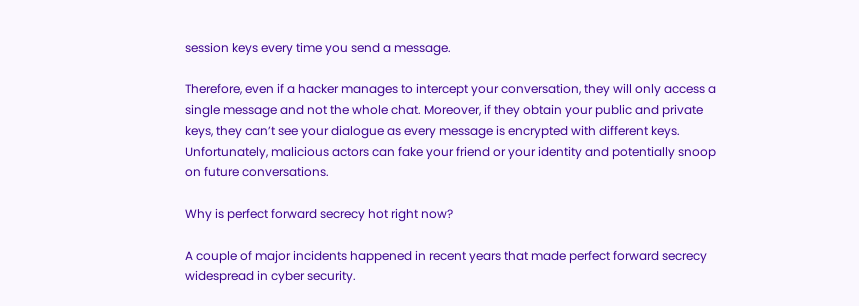session keys every time you send a message.

Therefore, even if a hacker manages to intercept your conversation, they will only access a single message and not the whole chat. Moreover, if they obtain your public and private keys, they can’t see your dialogue as every message is encrypted with different keys. Unfortunately, malicious actors can fake your friend or your identity and potentially snoop on future conversations.

Why is perfect forward secrecy hot right now?

A couple of major incidents happened in recent years that made perfect forward secrecy widespread in cyber security.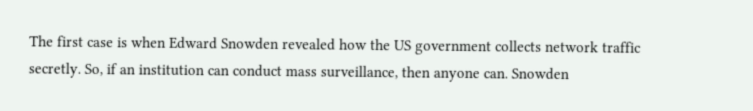The first case is when Edward Snowden revealed how the US government collects network traffic secretly. So, if an institution can conduct mass surveillance, then anyone can. Snowden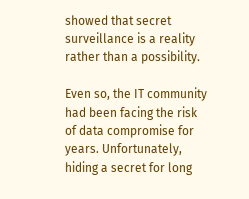showed that secret surveillance is a reality rather than a possibility.

Even so, the IT community had been facing the risk of data compromise for years. Unfortunately, hiding a secret for long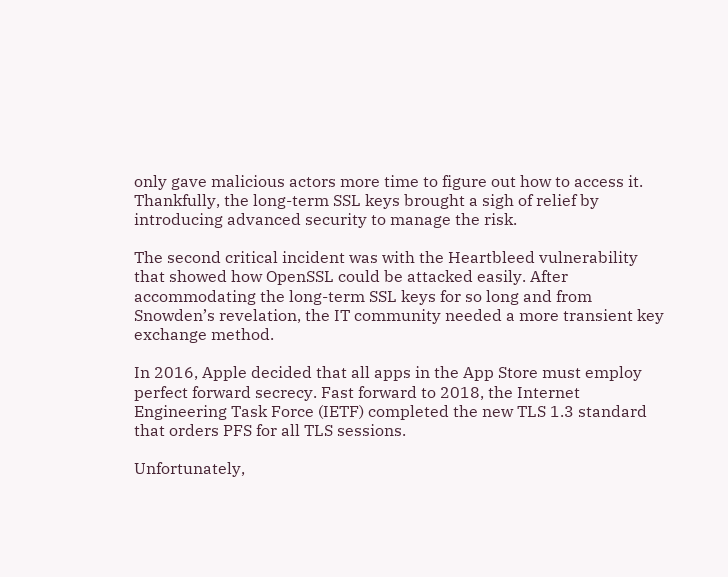only gave malicious actors more time to figure out how to access it. Thankfully, the long-term SSL keys brought a sigh of relief by introducing advanced security to manage the risk.

The second critical incident was with the Heartbleed vulnerability that showed how OpenSSL could be attacked easily. After accommodating the long-term SSL keys for so long and from Snowden’s revelation, the IT community needed a more transient key exchange method.

In 2016, Apple decided that all apps in the App Store must employ perfect forward secrecy. Fast forward to 2018, the Internet Engineering Task Force (IETF) completed the new TLS 1.3 standard that orders PFS for all TLS sessions.

Unfortunately,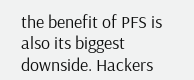the benefit of PFS is also its biggest downside. Hackers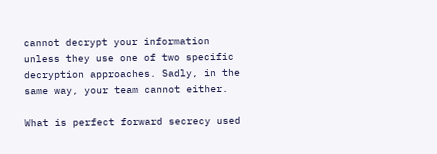cannot decrypt your information unless they use one of two specific decryption approaches. Sadly, in the same way, your team cannot either.

What is perfect forward secrecy used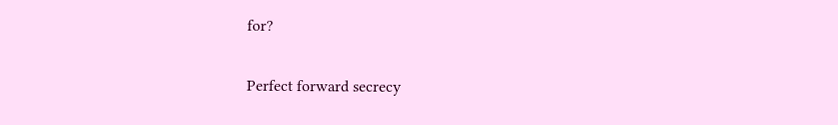for?

Perfect forward secrecy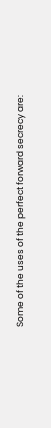Some of the uses of the perfect forward secrecy are: